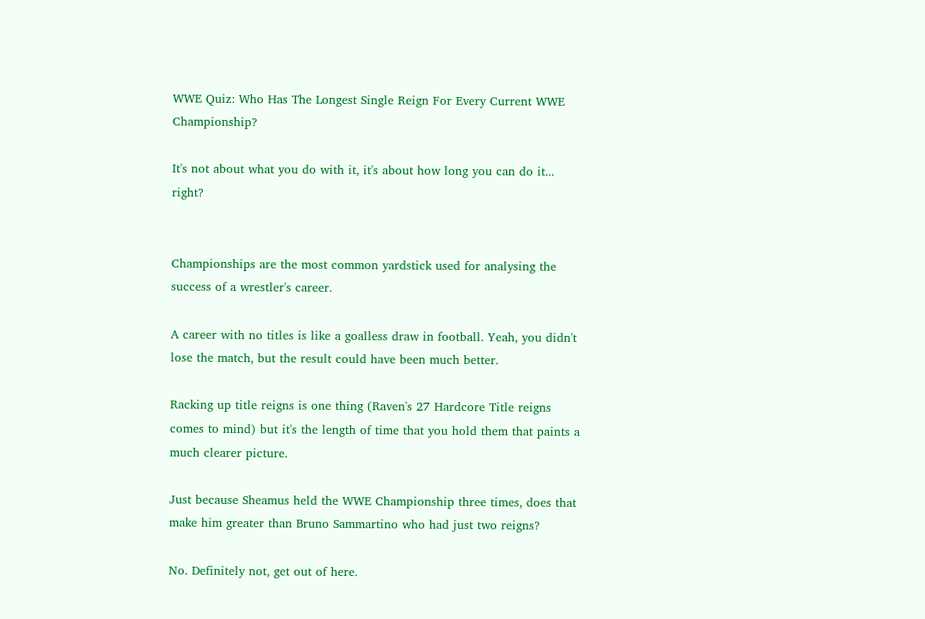WWE Quiz: Who Has The Longest Single Reign For Every Current WWE Championship?

It's not about what you do with it, it's about how long you can do it... right?


Championships are the most common yardstick used for analysing the success of a wrestler's career.

A career with no titles is like a goalless draw in football. Yeah, you didn't lose the match, but the result could have been much better.

Racking up title reigns is one thing (Raven's 27 Hardcore Title reigns comes to mind) but it's the length of time that you hold them that paints a much clearer picture.

Just because Sheamus held the WWE Championship three times, does that make him greater than Bruno Sammartino who had just two reigns?

No. Definitely not, get out of here.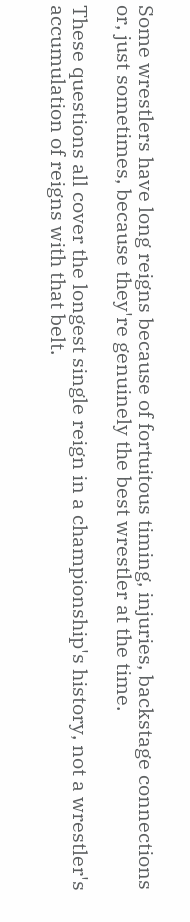Some wrestlers have long reigns because of fortuitous timing, injuries, backstage connections or, just sometimes, because they're genuinely the best wrestler at the time.

These questions all cover the longest single reign in a championship's history, not a wrestler's accumulation of reigns with that belt.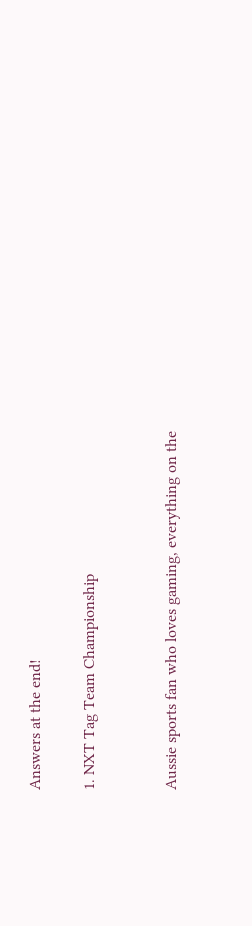Answers at the end!

1. NXT Tag Team Championship


Aussie sports fan who loves gaming, everything on the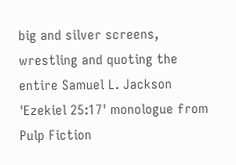big and silver screens, wrestling and quoting the entire Samuel L. Jackson 'Ezekiel 25:17' monologue from Pulp Fiction